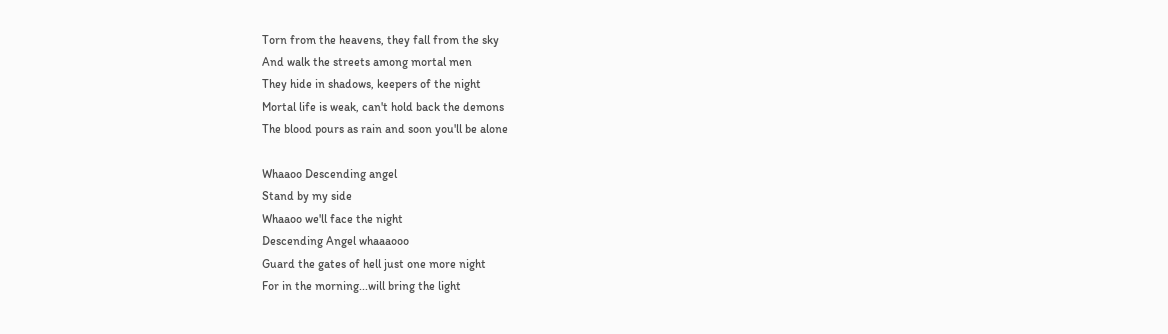Torn from the heavens, they fall from the sky
And walk the streets among mortal men
They hide in shadows, keepers of the night
Mortal life is weak, can't hold back the demons
The blood pours as rain and soon you'll be alone

Whaaoo Descending angel
Stand by my side
Whaaoo we'll face the night
Descending Angel whaaaooo
Guard the gates of hell just one more night
For in the morning...will bring the light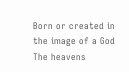Born or created in the image of a God
The heavens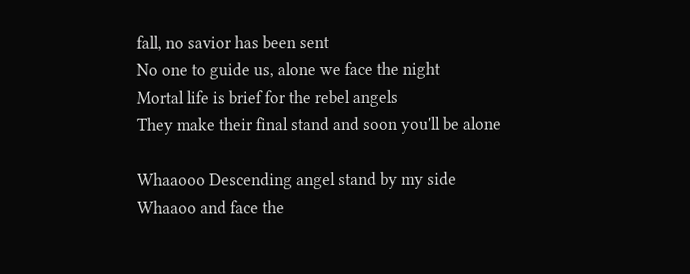fall, no savior has been sent
No one to guide us, alone we face the night
Mortal life is brief for the rebel angels
They make their final stand and soon you'll be alone

Whaaooo Descending angel stand by my side
Whaaoo and face the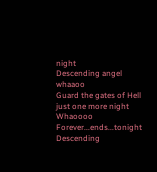night
Descending angel whaaoo
Guard the gates of Hell just one more night
Whaoooo Forever...ends...tonight
Descending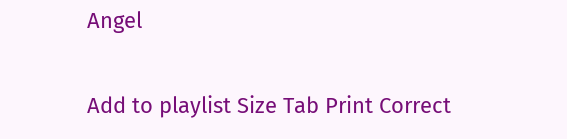Angel

Add to playlist Size Tab Print Correct